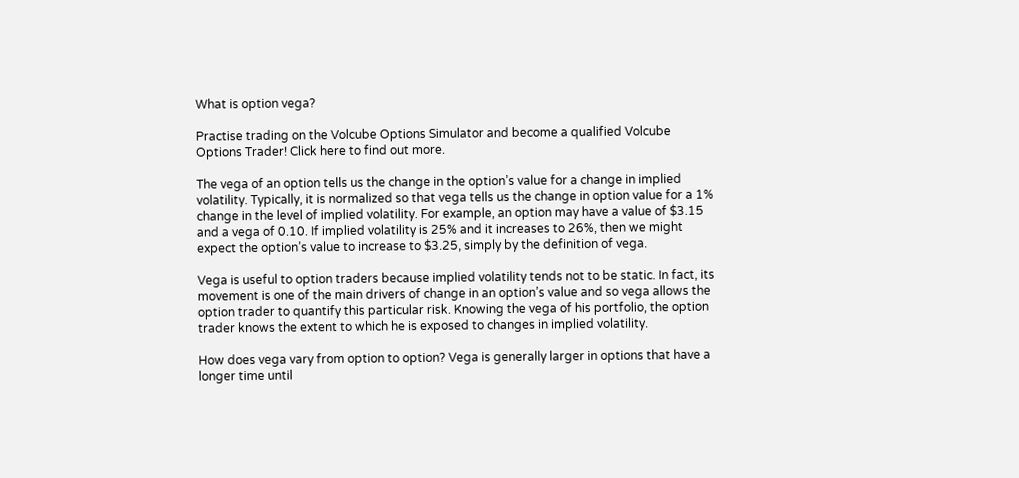What is option vega?

Practise trading on the Volcube Options Simulator and become a qualified Volcube Options Trader! Click here to find out more.

The vega of an option tells us the change in the option’s value for a change in implied volatility. Typically, it is normalized so that vega tells us the change in option value for a 1% change in the level of implied volatility. For example, an option may have a value of $3.15 and a vega of 0.10. If implied volatility is 25% and it increases to 26%, then we might expect the option’s value to increase to $3.25, simply by the definition of vega.

Vega is useful to option traders because implied volatility tends not to be static. In fact, its movement is one of the main drivers of change in an option’s value and so vega allows the option trader to quantify this particular risk. Knowing the vega of his portfolio, the option trader knows the extent to which he is exposed to changes in implied volatility.

How does vega vary from option to option? Vega is generally larger in options that have a longer time until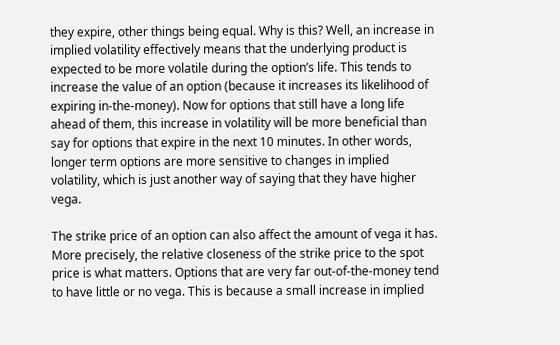they expire, other things being equal. Why is this? Well, an increase in implied volatility effectively means that the underlying product is expected to be more volatile during the option’s life. This tends to increase the value of an option (because it increases its likelihood of expiring in-the-money). Now for options that still have a long life ahead of them, this increase in volatility will be more beneficial than say for options that expire in the next 10 minutes. In other words, longer term options are more sensitive to changes in implied volatility, which is just another way of saying that they have higher vega.

The strike price of an option can also affect the amount of vega it has. More precisely, the relative closeness of the strike price to the spot price is what matters. Options that are very far out-of-the-money tend to have little or no vega. This is because a small increase in implied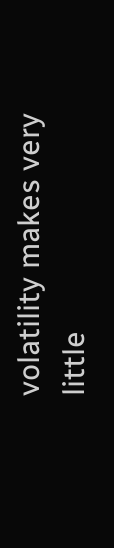volatility makes very little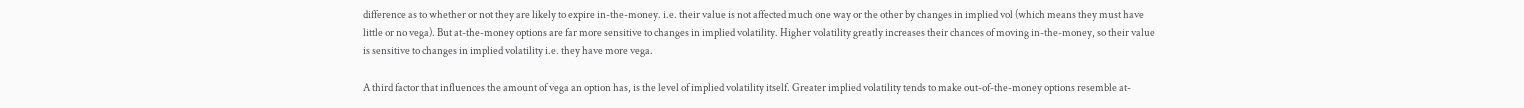difference as to whether or not they are likely to expire in-the-money. i.e. their value is not affected much one way or the other by changes in implied vol (which means they must have little or no vega). But at-the-money options are far more sensitive to changes in implied volatility. Higher volatility greatly increases their chances of moving in-the-money, so their value is sensitive to changes in implied volatility i.e. they have more vega.

A third factor that influences the amount of vega an option has, is the level of implied volatility itself. Greater implied volatility tends to make out-of-the-money options resemble at-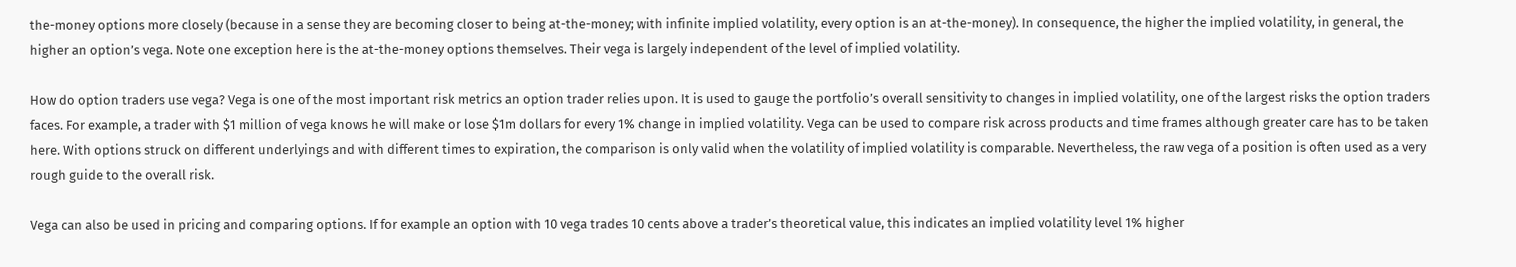the-money options more closely (because in a sense they are becoming closer to being at-the-money; with infinite implied volatility, every option is an at-the-money). In consequence, the higher the implied volatility, in general, the higher an option’s vega. Note one exception here is the at-the-money options themselves. Their vega is largely independent of the level of implied volatility.

How do option traders use vega? Vega is one of the most important risk metrics an option trader relies upon. It is used to gauge the portfolio’s overall sensitivity to changes in implied volatility, one of the largest risks the option traders faces. For example, a trader with $1 million of vega knows he will make or lose $1m dollars for every 1% change in implied volatility. Vega can be used to compare risk across products and time frames although greater care has to be taken here. With options struck on different underlyings and with different times to expiration, the comparison is only valid when the volatility of implied volatility is comparable. Nevertheless, the raw vega of a position is often used as a very rough guide to the overall risk.

Vega can also be used in pricing and comparing options. If for example an option with 10 vega trades 10 cents above a trader’s theoretical value, this indicates an implied volatility level 1% higher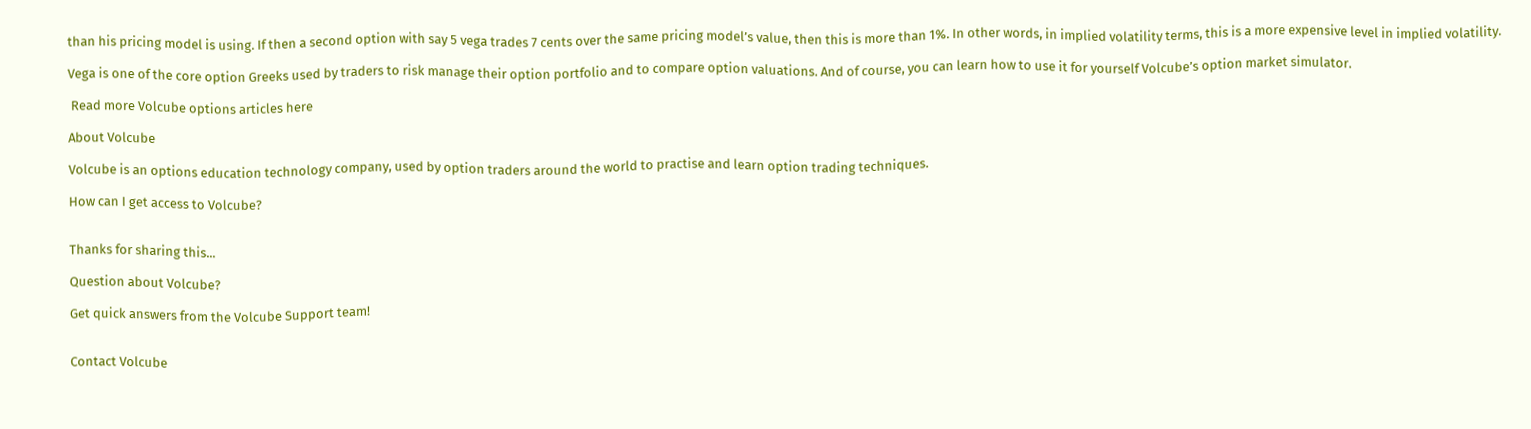than his pricing model is using. If then a second option with say 5 vega trades 7 cents over the same pricing model’s value, then this is more than 1%. In other words, in implied volatility terms, this is a more expensive level in implied volatility.

Vega is one of the core option Greeks used by traders to risk manage their option portfolio and to compare option valuations. And of course, you can learn how to use it for yourself Volcube’s option market simulator.

 Read more Volcube options articles here

About Volcube

Volcube is an options education technology company, used by option traders around the world to practise and learn option trading techniques.

How can I get access to Volcube?


Thanks for sharing this...

Question about Volcube?

Get quick answers from the Volcube Support team!


Contact Volcube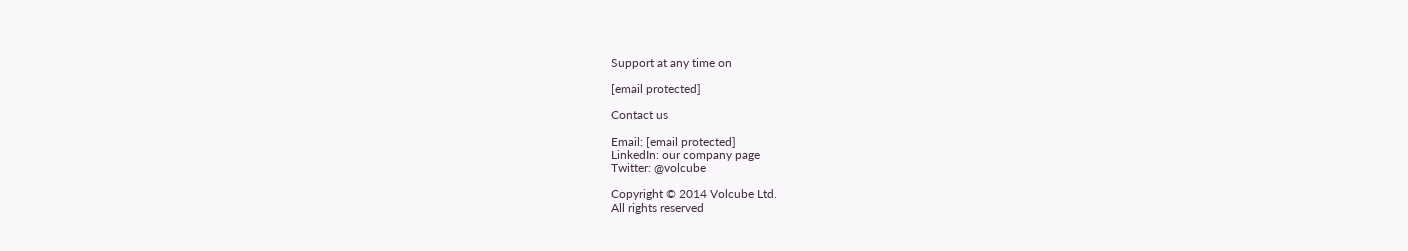Support at any time on

[email protected]

Contact us

Email: [email protected]
LinkedIn: our company page
Twitter: @volcube

Copyright © 2014 Volcube Ltd.
All rights reserved